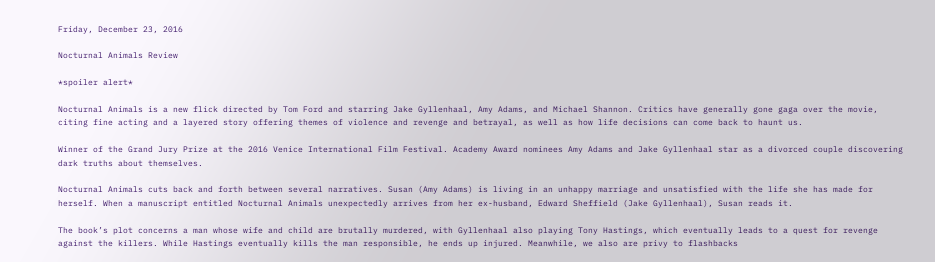Friday, December 23, 2016

Nocturnal Animals Review

*spoiler alert*

Nocturnal Animals is a new flick directed by Tom Ford and starring Jake Gyllenhaal, Amy Adams, and Michael Shannon. Critics have generally gone gaga over the movie, citing fine acting and a layered story offering themes of violence and revenge and betrayal, as well as how life decisions can come back to haunt us.

Winner of the Grand Jury Prize at the 2016 Venice International Film Festival. Academy Award nominees Amy Adams and Jake Gyllenhaal star as a divorced couple discovering dark truths about themselves.

Nocturnal Animals cuts back and forth between several narratives. Susan (Amy Adams) is living in an unhappy marriage and unsatisfied with the life she has made for herself. When a manuscript entitled Nocturnal Animals unexpectedly arrives from her ex-husband, Edward Sheffield (Jake Gyllenhaal), Susan reads it.

The book’s plot concerns a man whose wife and child are brutally murdered, with Gyllenhaal also playing Tony Hastings, which eventually leads to a quest for revenge against the killers. While Hastings eventually kills the man responsible, he ends up injured. Meanwhile, we also are privy to flashbacks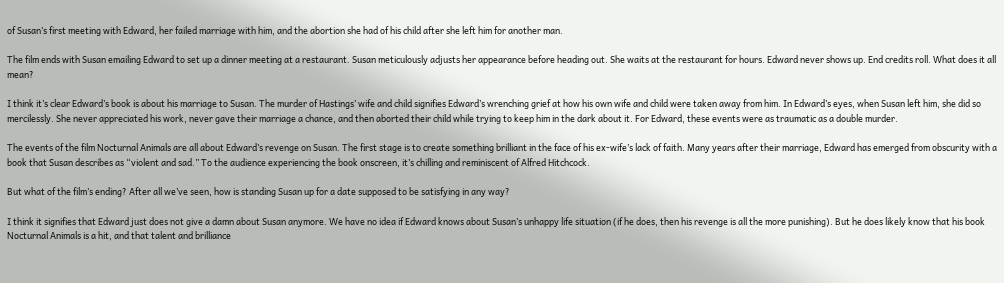of Susan’s first meeting with Edward, her failed marriage with him, and the abortion she had of his child after she left him for another man.

The film ends with Susan emailing Edward to set up a dinner meeting at a restaurant. Susan meticulously adjusts her appearance before heading out. She waits at the restaurant for hours. Edward never shows up. End credits roll. What does it all mean?

I think it’s clear Edward’s book is about his marriage to Susan. The murder of Hastings’ wife and child signifies Edward’s wrenching grief at how his own wife and child were taken away from him. In Edward’s eyes, when Susan left him, she did so mercilessly. She never appreciated his work, never gave their marriage a chance, and then aborted their child while trying to keep him in the dark about it. For Edward, these events were as traumatic as a double murder.

The events of the film Nocturnal Animals are all about Edward’s revenge on Susan. The first stage is to create something brilliant in the face of his ex-wife’s lack of faith. Many years after their marriage, Edward has emerged from obscurity with a book that Susan describes as “violent and sad.” To the audience experiencing the book onscreen, it’s chilling and reminiscent of Alfred Hitchcock.

But what of the film’s ending? After all we’ve seen, how is standing Susan up for a date supposed to be satisfying in any way?

I think it signifies that Edward just does not give a damn about Susan anymore. We have no idea if Edward knows about Susan’s unhappy life situation (if he does, then his revenge is all the more punishing). But he does likely know that his book Nocturnal Animals is a hit, and that talent and brilliance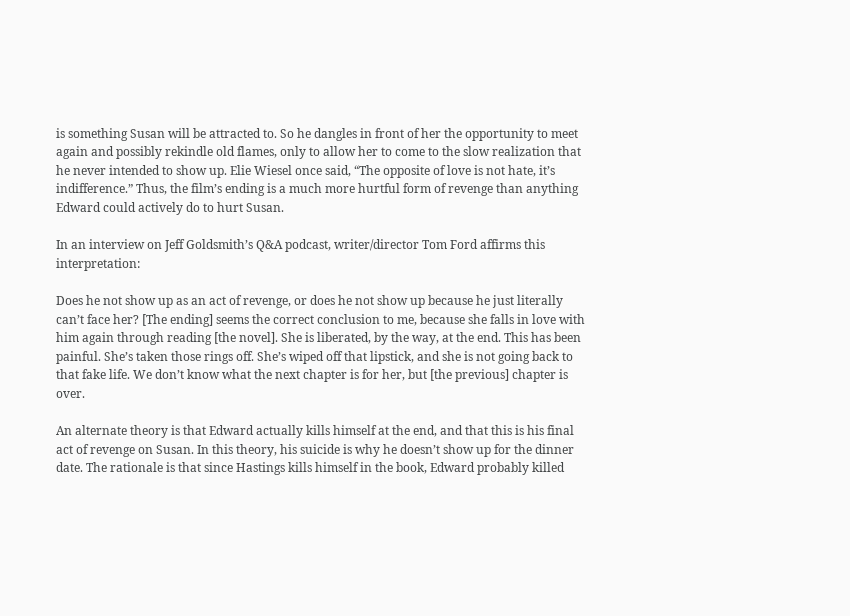is something Susan will be attracted to. So he dangles in front of her the opportunity to meet again and possibly rekindle old flames, only to allow her to come to the slow realization that he never intended to show up. Elie Wiesel once said, “The opposite of love is not hate, it’s indifference.” Thus, the film’s ending is a much more hurtful form of revenge than anything Edward could actively do to hurt Susan.

In an interview on Jeff Goldsmith’s Q&A podcast, writer/director Tom Ford affirms this interpretation:

Does he not show up as an act of revenge, or does he not show up because he just literally can’t face her? [The ending] seems the correct conclusion to me, because she falls in love with him again through reading [the novel]. She is liberated, by the way, at the end. This has been painful. She’s taken those rings off. She’s wiped off that lipstick, and she is not going back to that fake life. We don’t know what the next chapter is for her, but [the previous] chapter is over.

An alternate theory is that Edward actually kills himself at the end, and that this is his final act of revenge on Susan. In this theory, his suicide is why he doesn’t show up for the dinner date. The rationale is that since Hastings kills himself in the book, Edward probably killed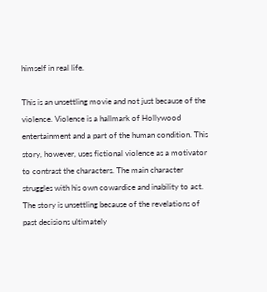himself in real life.

This is an unsettling movie and not just because of the violence. Violence is a hallmark of Hollywood entertainment and a part of the human condition. This story, however, uses fictional violence as a motivator to contrast the characters. The main character struggles with his own cowardice and inability to act. The story is unsettling because of the revelations of past decisions ultimately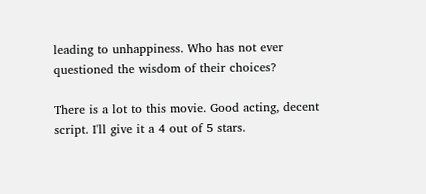leading to unhappiness. Who has not ever questioned the wisdom of their choices?

There is a lot to this movie. Good acting, decent script. I'll give it a 4 out of 5 stars.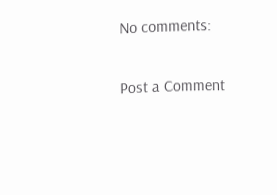No comments:

Post a Comment